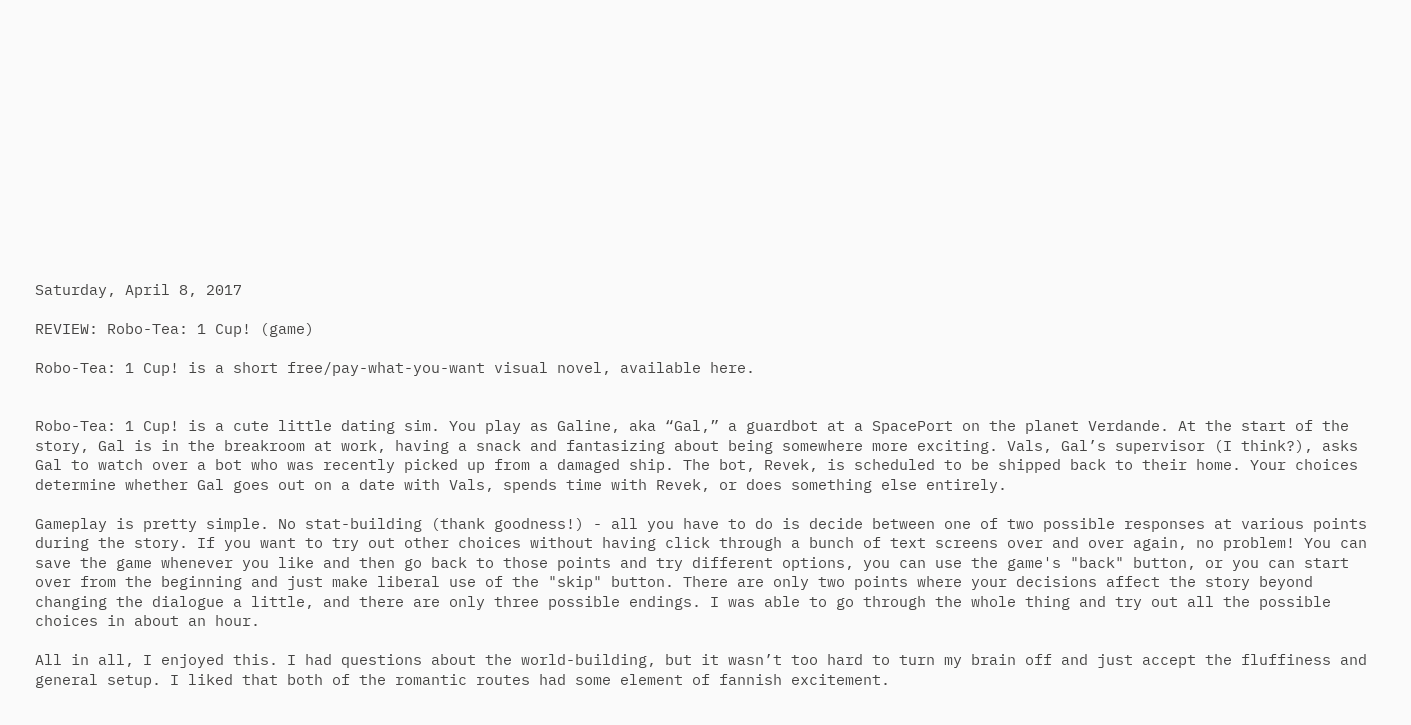Saturday, April 8, 2017

REVIEW: Robo-Tea: 1 Cup! (game)

Robo-Tea: 1 Cup! is a short free/pay-what-you-want visual novel, available here.


Robo-Tea: 1 Cup! is a cute little dating sim. You play as Galine, aka “Gal,” a guardbot at a SpacePort on the planet Verdande. At the start of the story, Gal is in the breakroom at work, having a snack and fantasizing about being somewhere more exciting. Vals, Gal’s supervisor (I think?), asks Gal to watch over a bot who was recently picked up from a damaged ship. The bot, Revek, is scheduled to be shipped back to their home. Your choices determine whether Gal goes out on a date with Vals, spends time with Revek, or does something else entirely.

Gameplay is pretty simple. No stat-building (thank goodness!) - all you have to do is decide between one of two possible responses at various points during the story. If you want to try out other choices without having click through a bunch of text screens over and over again, no problem! You can save the game whenever you like and then go back to those points and try different options, you can use the game's "back" button, or you can start over from the beginning and just make liberal use of the "skip" button. There are only two points where your decisions affect the story beyond changing the dialogue a little, and there are only three possible endings. I was able to go through the whole thing and try out all the possible choices in about an hour.

All in all, I enjoyed this. I had questions about the world-building, but it wasn’t too hard to turn my brain off and just accept the fluffiness and general setup. I liked that both of the romantic routes had some element of fannish excitement.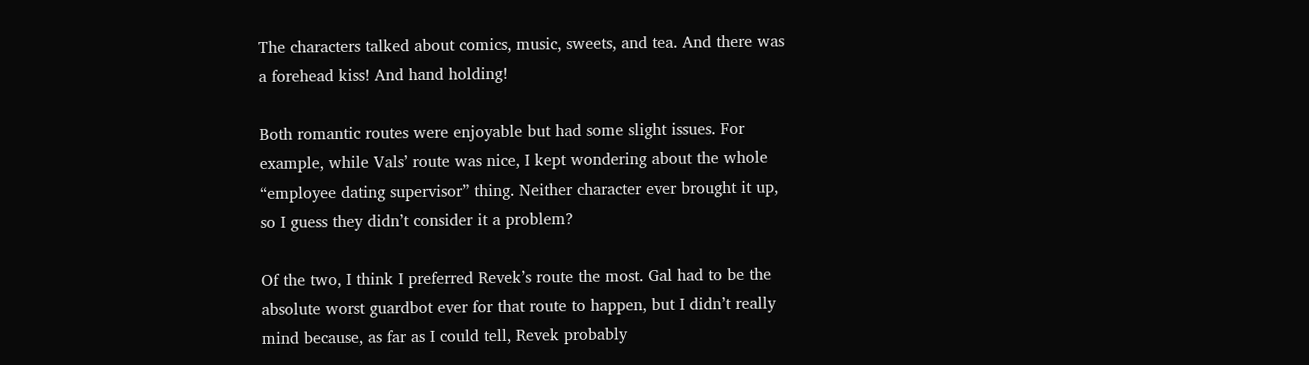The characters talked about comics, music, sweets, and tea. And there was a forehead kiss! And hand holding!

Both romantic routes were enjoyable but had some slight issues. For example, while Vals’ route was nice, I kept wondering about the whole “employee dating supervisor” thing. Neither character ever brought it up, so I guess they didn’t consider it a problem?

Of the two, I think I preferred Revek’s route the most. Gal had to be the absolute worst guardbot ever for that route to happen, but I didn’t really mind because, as far as I could tell, Revek probably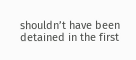shouldn’t have been detained in the first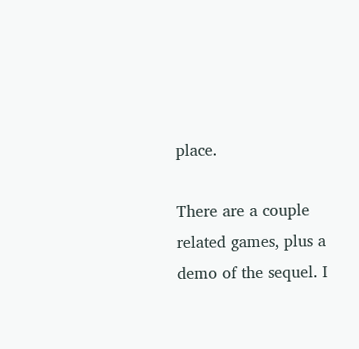place.

There are a couple related games, plus a demo of the sequel. I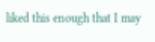liked this enough that I may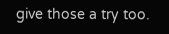give those a try too.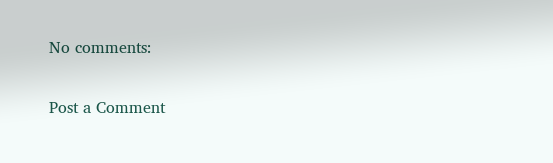No comments:

Post a Comment